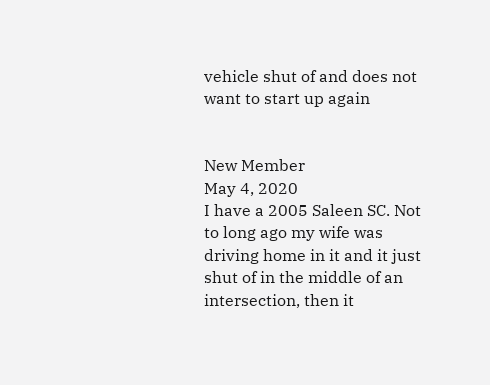vehicle shut of and does not want to start up again


New Member
May 4, 2020
I have a 2005 Saleen SC. Not to long ago my wife was driving home in it and it just shut of in the middle of an intersection, then it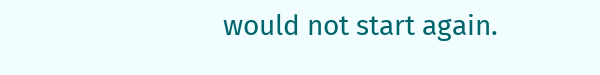would not start again.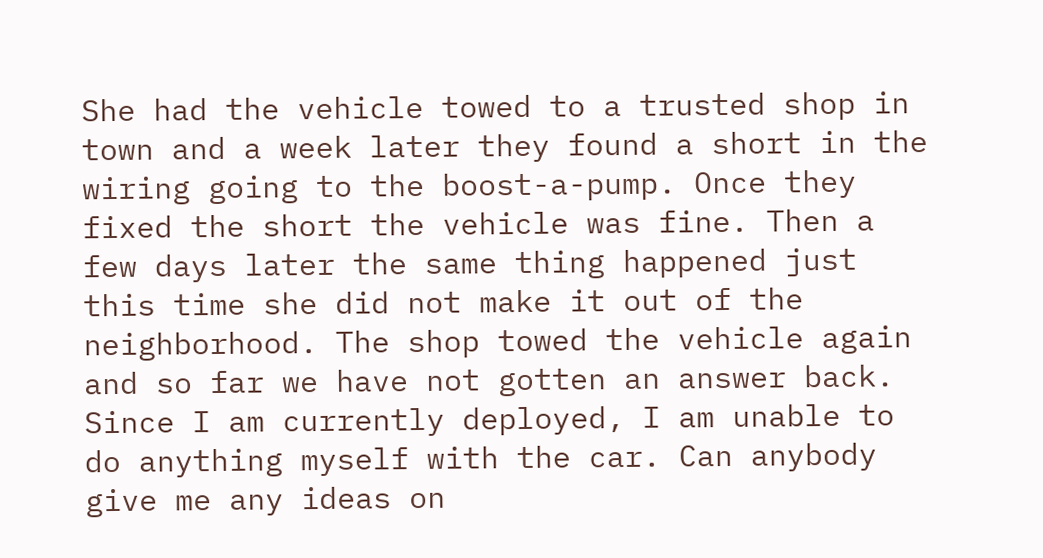She had the vehicle towed to a trusted shop in town and a week later they found a short in the wiring going to the boost-a-pump. Once they fixed the short the vehicle was fine. Then a few days later the same thing happened just this time she did not make it out of the neighborhood. The shop towed the vehicle again and so far we have not gotten an answer back. Since I am currently deployed, I am unable to do anything myself with the car. Can anybody give me any ideas on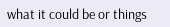what it could be or things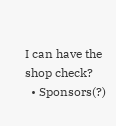I can have the shop check?
  • Sponsors(?)